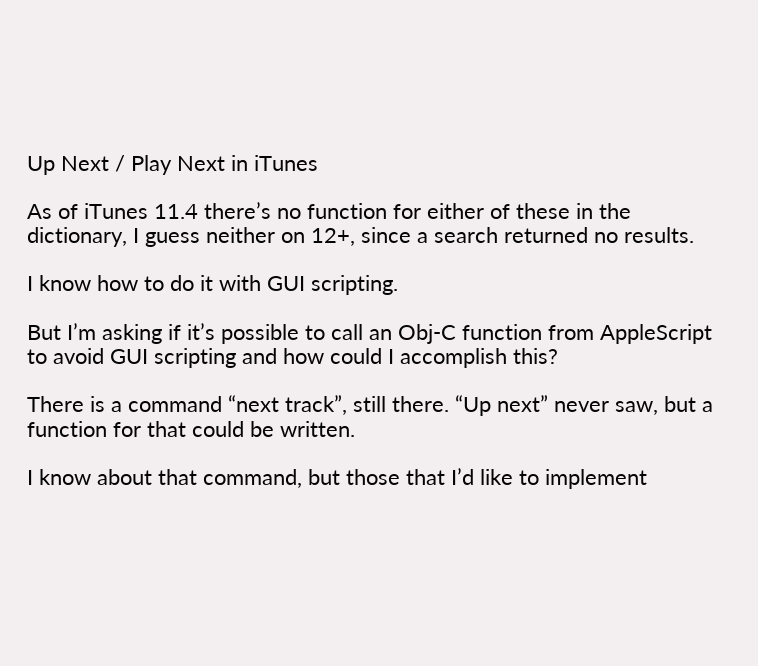Up Next / Play Next in iTunes

As of iTunes 11.4 there’s no function for either of these in the dictionary, I guess neither on 12+, since a search returned no results.

I know how to do it with GUI scripting.

But I’m asking if it’s possible to call an Obj-C function from AppleScript to avoid GUI scripting and how could I accomplish this?

There is a command “next track”, still there. “Up next” never saw, but a function for that could be written.

I know about that command, but those that I’d like to implement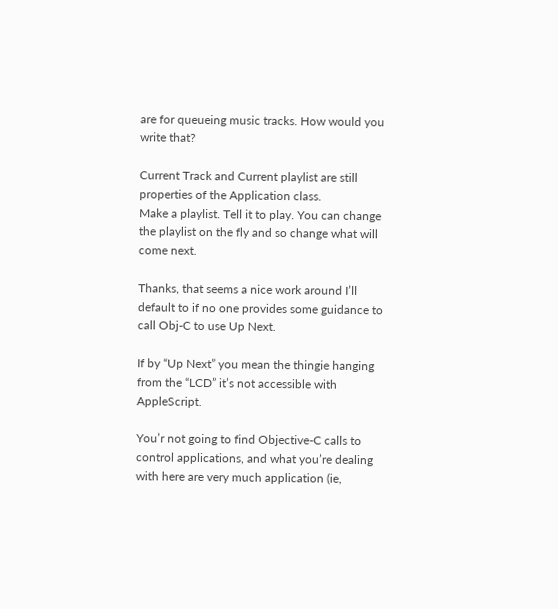are for queueing music tracks. How would you write that?

Current Track and Current playlist are still properties of the Application class.
Make a playlist. Tell it to play. You can change the playlist on the fly and so change what will come next.

Thanks, that seems a nice work around I’ll default to if no one provides some guidance to call Obj-C to use Up Next.

If by “Up Next” you mean the thingie hanging from the “LCD” it’s not accessible with AppleScript.

You’r not going to find Objective-C calls to control applications, and what you’re dealing with here are very much application (ie,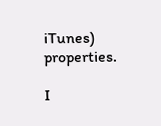iTunes) properties.

I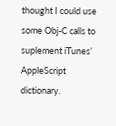thought I could use some Obj-C calls to suplement iTunes’ AppleScript dictionary.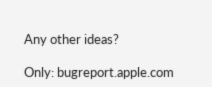Any other ideas?

Only: bugreport.apple.com